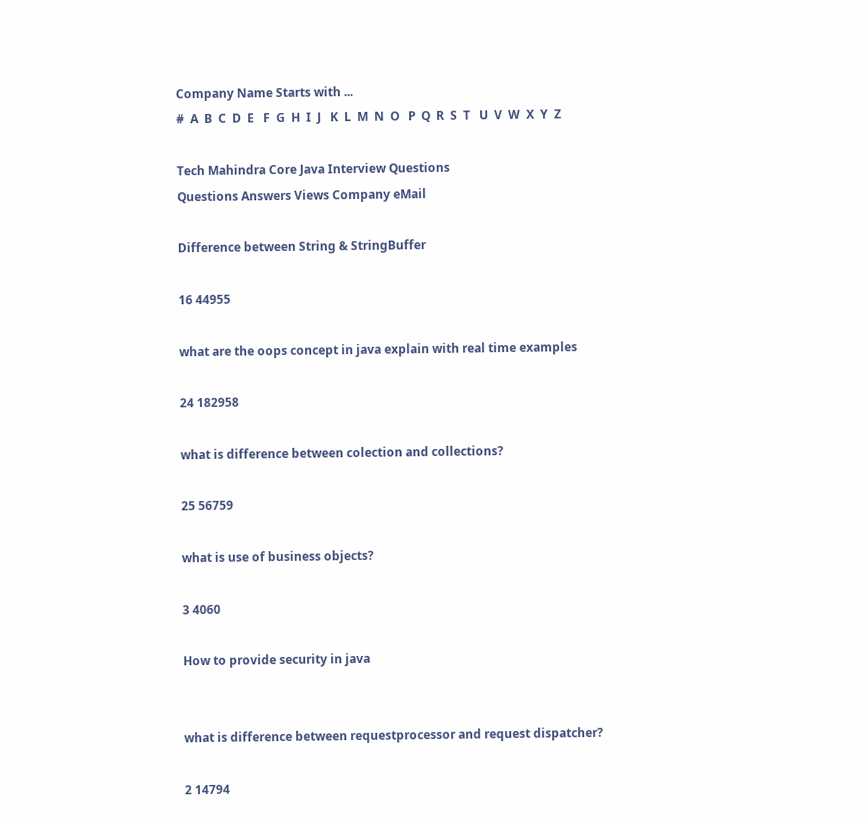Company Name Starts with ...
#  A  B  C  D  E   F  G  H  I  J   K  L  M  N  O   P  Q  R  S  T   U  V  W  X  Y  Z

Tech Mahindra Core Java Interview Questions
Questions Answers Views Company eMail

Difference between String & StringBuffer

16 44955

what are the oops concept in java explain with real time examples

24 182958

what is difference between colection and collections?

25 56759

what is use of business objects?

3 4060

How to provide security in java


what is difference between requestprocessor and request dispatcher?

2 14794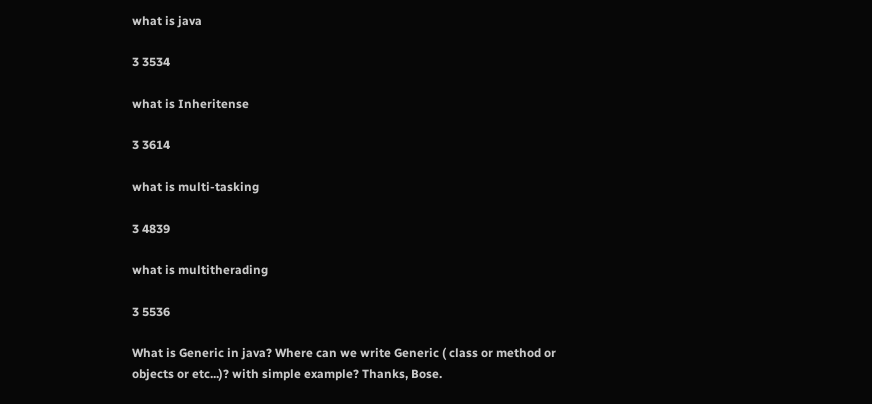what is java

3 3534

what is Inheritense

3 3614

what is multi-tasking

3 4839

what is multitherading

3 5536

What is Generic in java? Where can we write Generic ( class or method or objects or etc...)? with simple example? Thanks, Bose.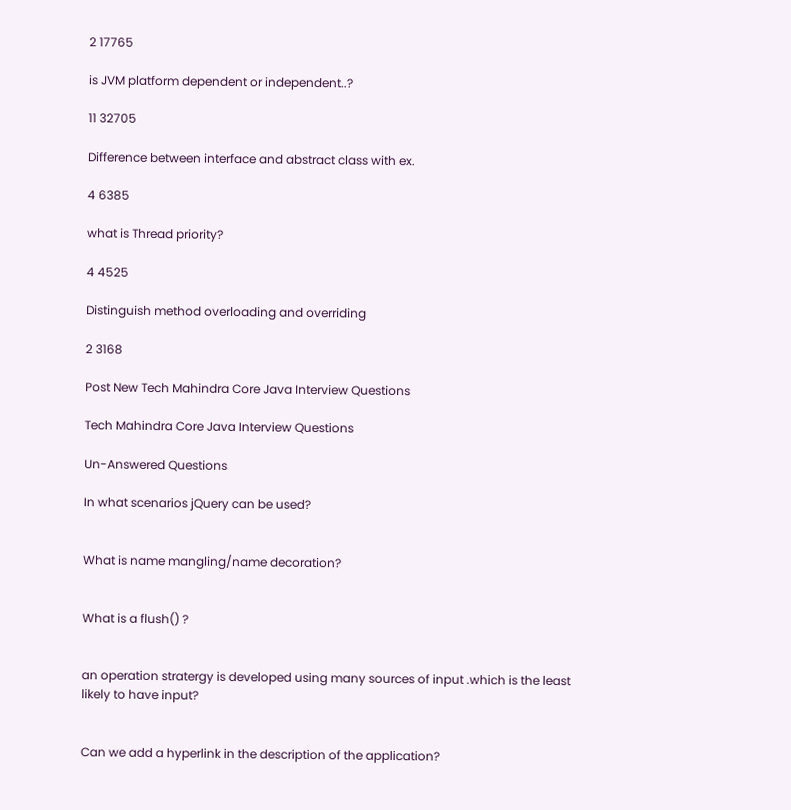2 17765

is JVM platform dependent or independent..?

11 32705

Difference between interface and abstract class with ex.

4 6385

what is Thread priority?

4 4525

Distinguish method overloading and overriding

2 3168

Post New Tech Mahindra Core Java Interview Questions

Tech Mahindra Core Java Interview Questions

Un-Answered Questions

In what scenarios jQuery can be used?


What is name mangling/name decoration?


What is a flush() ?


an operation stratergy is developed using many sources of input .which is the least likely to have input?


Can we add a hyperlink in the description of the application?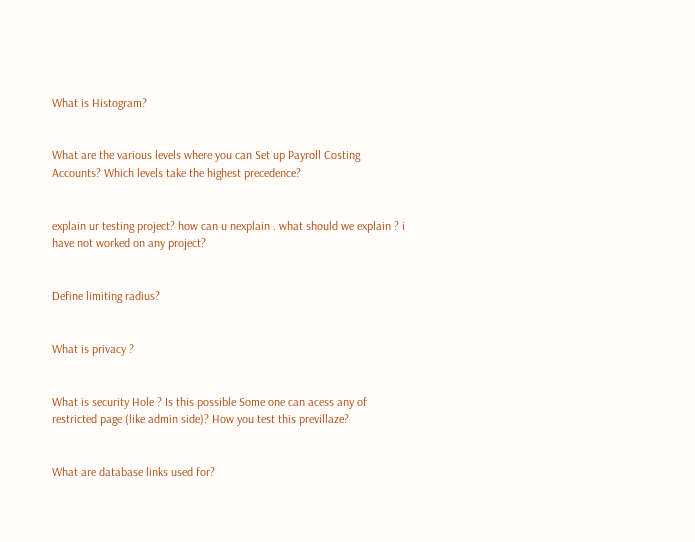What is Histogram?


What are the various levels where you can Set up Payroll Costing Accounts? Which levels take the highest precedence?


explain ur testing project? how can u nexplain . what should we explain ? i have not worked on any project?


Define limiting radius?


What is privacy ?


What is security Hole ? Is this possible Some one can acess any of restricted page (like admin side)? How you test this previllaze?


What are database links used for?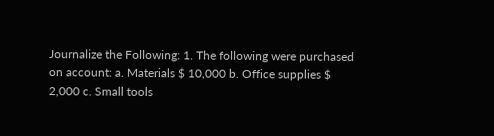Journalize the Following: 1. The following were purchased on account: a. Materials $ 10,000 b. Office supplies $ 2,000 c. Small tools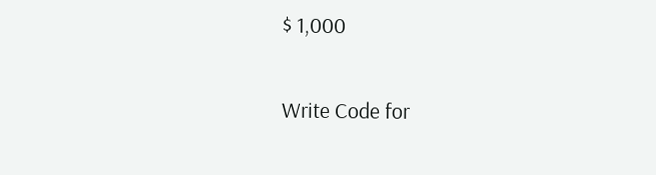$ 1,000


Write Code for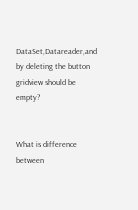DataSet,Datareader,and by deleting the button gridview should be empty?


What is difference between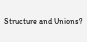Structure and Unions?